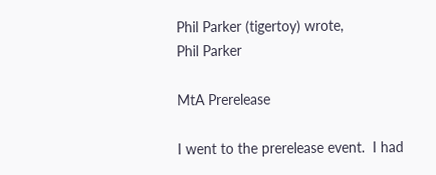Phil Parker (tigertoy) wrote,
Phil Parker

MtA Prerelease

I went to the prerelease event.  I had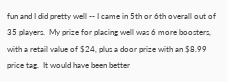fun and I did pretty well -- I came in 5th or 6th overall out of 35 players.  My prize for placing well was 6 more boosters, with a retail value of $24, plus a door prize with an $8.99 price tag.  It would have been better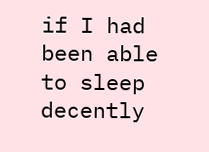if I had been able to sleep decently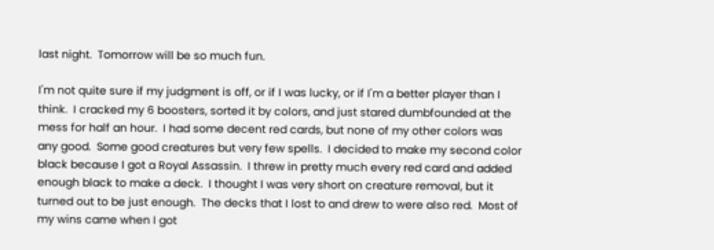last night.  Tomorrow will be so much fun.

I'm not quite sure if my judgment is off, or if I was lucky, or if I'm a better player than I think.  I cracked my 6 boosters, sorted it by colors, and just stared dumbfounded at the mess for half an hour.  I had some decent red cards, but none of my other colors was any good.  Some good creatures but very few spells.  I decided to make my second color black because I got a Royal Assassin.  I threw in pretty much every red card and added enough black to make a deck.  I thought I was very short on creature removal, but it turned out to be just enough.  The decks that I lost to and drew to were also red.  Most of my wins came when I got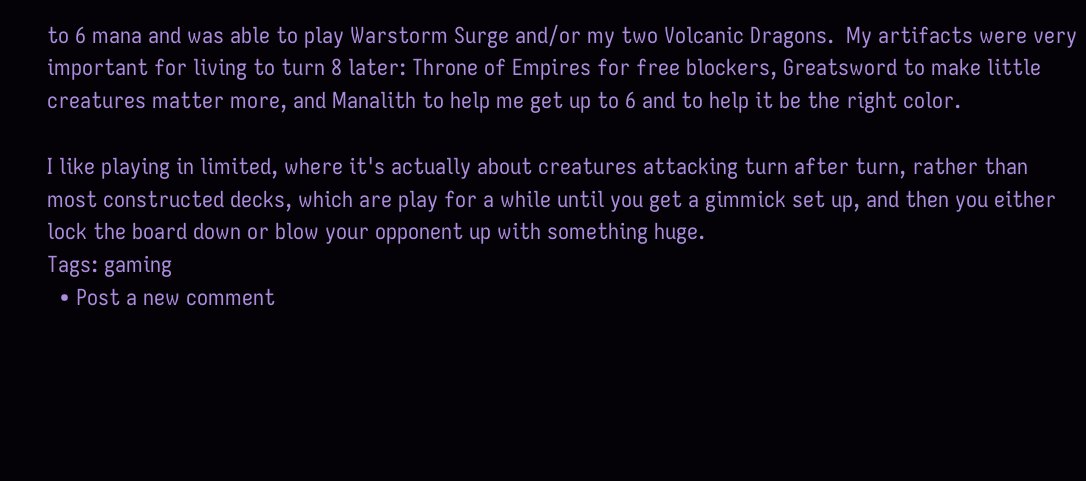to 6 mana and was able to play Warstorm Surge and/or my two Volcanic Dragons.  My artifacts were very important for living to turn 8 later: Throne of Empires for free blockers, Greatsword to make little creatures matter more, and Manalith to help me get up to 6 and to help it be the right color.

I like playing in limited, where it's actually about creatures attacking turn after turn, rather than most constructed decks, which are play for a while until you get a gimmick set up, and then you either lock the board down or blow your opponent up with something huge.
Tags: gaming
  • Post a new comment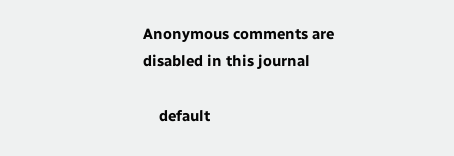Anonymous comments are disabled in this journal

    default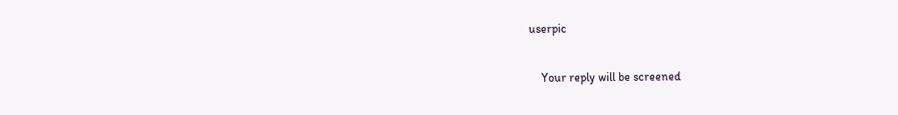userpic

    Your reply will be screened